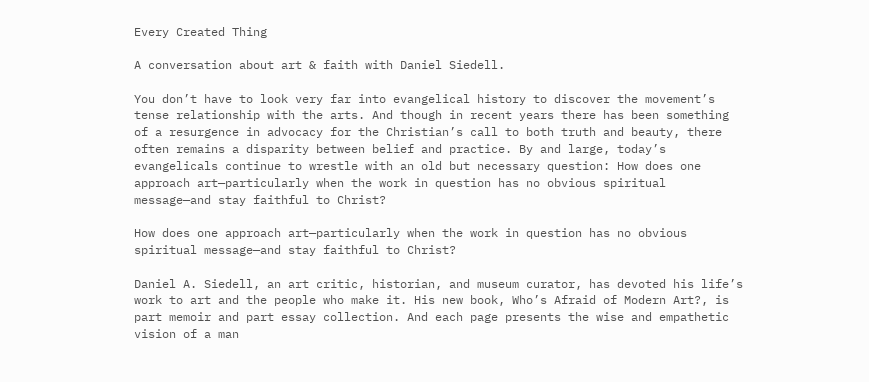Every Created Thing

A conversation about art & faith with Daniel Siedell.

You don’t have to look very far into evangelical history to discover the movement’s tense relationship with the arts. And though in recent years there has been something of a resurgence in advocacy for the Christian’s call to both truth and beauty, there often remains a disparity between belief and practice. By and large, today’s evangelicals continue to wrestle with an old but necessary question: How does one approach art—particularly when the work in question has no obvious spiritual message—and stay faithful to Christ?

How does one approach art—particularly when the work in question has no obvious spiritual message—and stay faithful to Christ?

Daniel A. Siedell, an art critic, historian, and museum curator, has devoted his life’s work to art and the people who make it. His new book, Who’s Afraid of Modern Art?, is part memoir and part essay collection. And each page presents the wise and empathetic vision of a man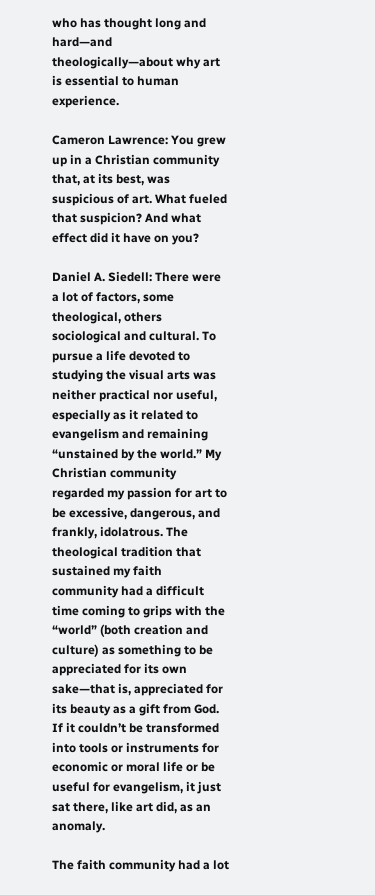who has thought long and hard—and theologically—about why art is essential to human experience.

Cameron Lawrence: You grew up in a Christian community that, at its best, was suspicious of art. What fueled that suspicion? And what effect did it have on you?

Daniel A. Siedell: There were a lot of factors, some theological, others sociological and cultural. To pursue a life devoted to studying the visual arts was neither practical nor useful, especially as it related to evangelism and remaining “unstained by the world.” My Christian community regarded my passion for art to be excessive, dangerous, and frankly, idolatrous. The theological tradition that sustained my faith community had a difficult time coming to grips with the “world” (both creation and culture) as something to be appreciated for its own sake—that is, appreciated for its beauty as a gift from God. If it couldn’t be transformed into tools or instruments for economic or moral life or be useful for evangelism, it just sat there, like art did, as an anomaly.

The faith community had a lot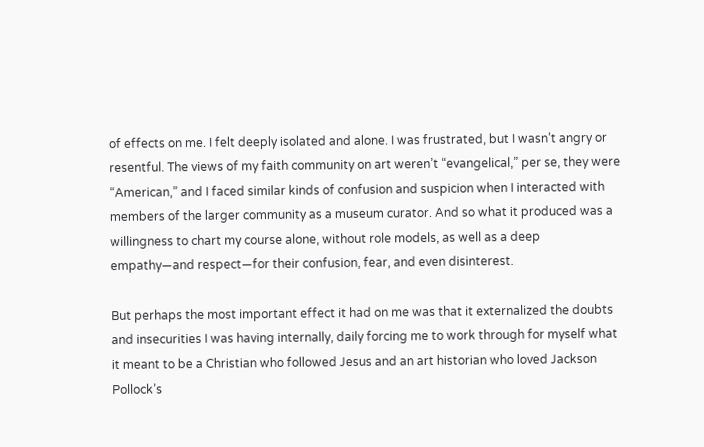of effects on me. I felt deeply isolated and alone. I was frustrated, but I wasn’t angry or resentful. The views of my faith community on art weren’t “evangelical,” per se, they were “American,” and I faced similar kinds of confusion and suspicion when I interacted with members of the larger community as a museum curator. And so what it produced was a willingness to chart my course alone, without role models, as well as a deep empathy—and respect—for their confusion, fear, and even disinterest.

But perhaps the most important effect it had on me was that it externalized the doubts and insecurities I was having internally, daily forcing me to work through for myself what it meant to be a Christian who followed Jesus and an art historian who loved Jackson Pollock’s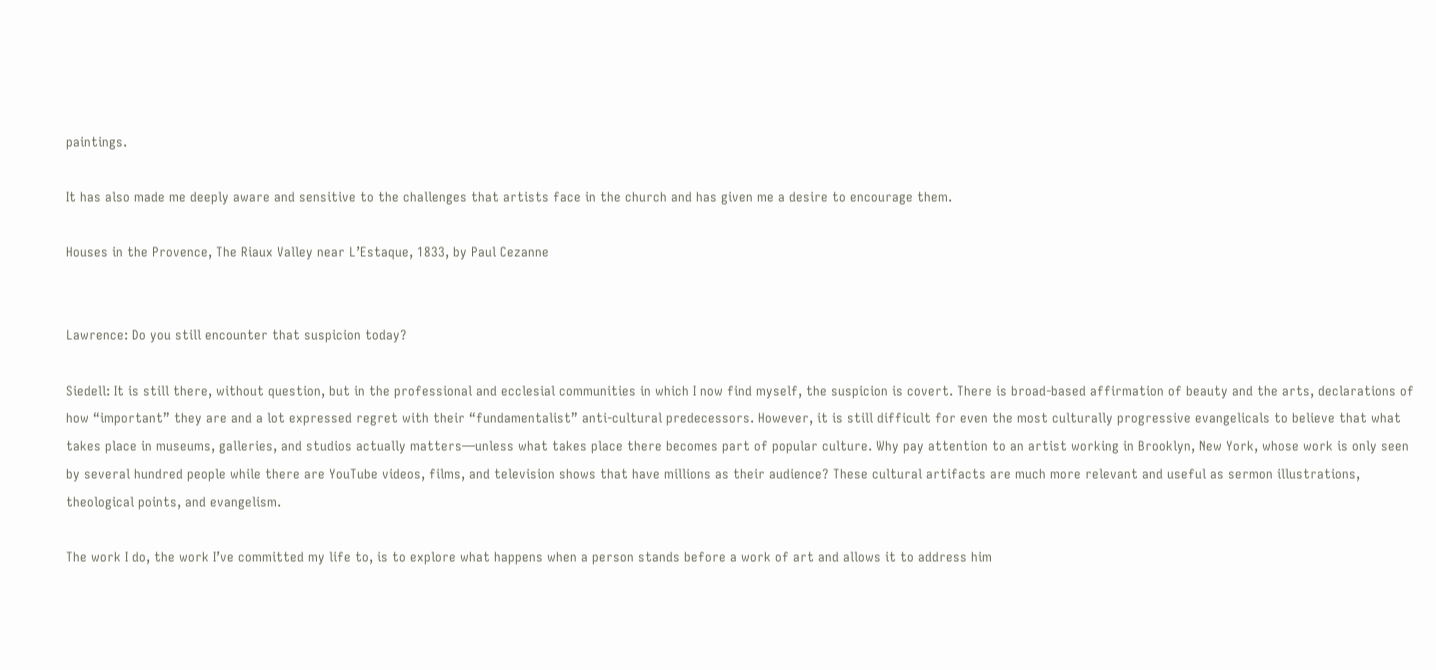paintings.

It has also made me deeply aware and sensitive to the challenges that artists face in the church and has given me a desire to encourage them.

Houses in the Provence, The Riaux Valley near L’Estaque, 1833, by Paul Cezanne


Lawrence: Do you still encounter that suspicion today?

Siedell: It is still there, without question, but in the professional and ecclesial communities in which I now find myself, the suspicion is covert. There is broad-based affirmation of beauty and the arts, declarations of how “important” they are and a lot expressed regret with their “fundamentalist” anti-cultural predecessors. However, it is still difficult for even the most culturally progressive evangelicals to believe that what takes place in museums, galleries, and studios actually matters—unless what takes place there becomes part of popular culture. Why pay attention to an artist working in Brooklyn, New York, whose work is only seen by several hundred people while there are YouTube videos, films, and television shows that have millions as their audience? These cultural artifacts are much more relevant and useful as sermon illustrations, theological points, and evangelism.

The work I do, the work I’ve committed my life to, is to explore what happens when a person stands before a work of art and allows it to address him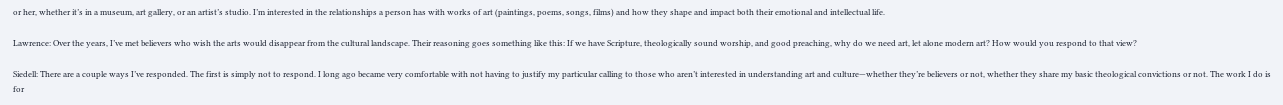or her, whether it’s in a museum, art gallery, or an artist’s studio. I’m interested in the relationships a person has with works of art (paintings, poems, songs, films) and how they shape and impact both their emotional and intellectual life.

Lawrence: Over the years, I’ve met believers who wish the arts would disappear from the cultural landscape. Their reasoning goes something like this: If we have Scripture, theologically sound worship, and good preaching, why do we need art, let alone modern art? How would you respond to that view?

Siedell: There are a couple ways I’ve responded. The first is simply not to respond. I long ago became very comfortable with not having to justify my particular calling to those who aren’t interested in understanding art and culture—whether they’re believers or not, whether they share my basic theological convictions or not. The work I do is for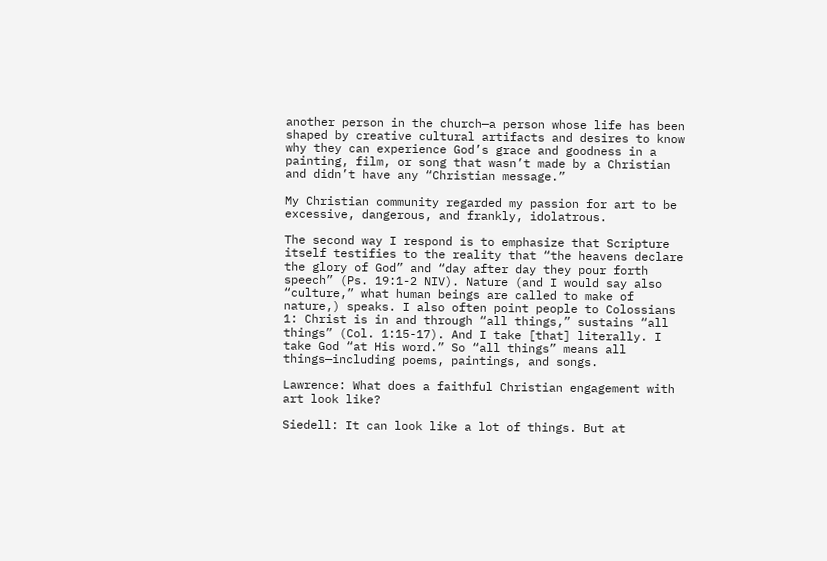another person in the church—a person whose life has been shaped by creative cultural artifacts and desires to know why they can experience God’s grace and goodness in a painting, film, or song that wasn’t made by a Christian and didn’t have any “Christian message.”

My Christian community regarded my passion for art to be excessive, dangerous, and frankly, idolatrous.

The second way I respond is to emphasize that Scripture itself testifies to the reality that “the heavens declare the glory of God” and “day after day they pour forth speech” (Ps. 19:1-2 NIV). Nature (and I would say also “culture,” what human beings are called to make of nature,) speaks. I also often point people to Colossians 1: Christ is in and through “all things,” sustains “all things” (Col. 1:15-17). And I take [that] literally. I take God “at His word.” So “all things” means all things—including poems, paintings, and songs.

Lawrence: What does a faithful Christian engagement with art look like?

Siedell: It can look like a lot of things. But at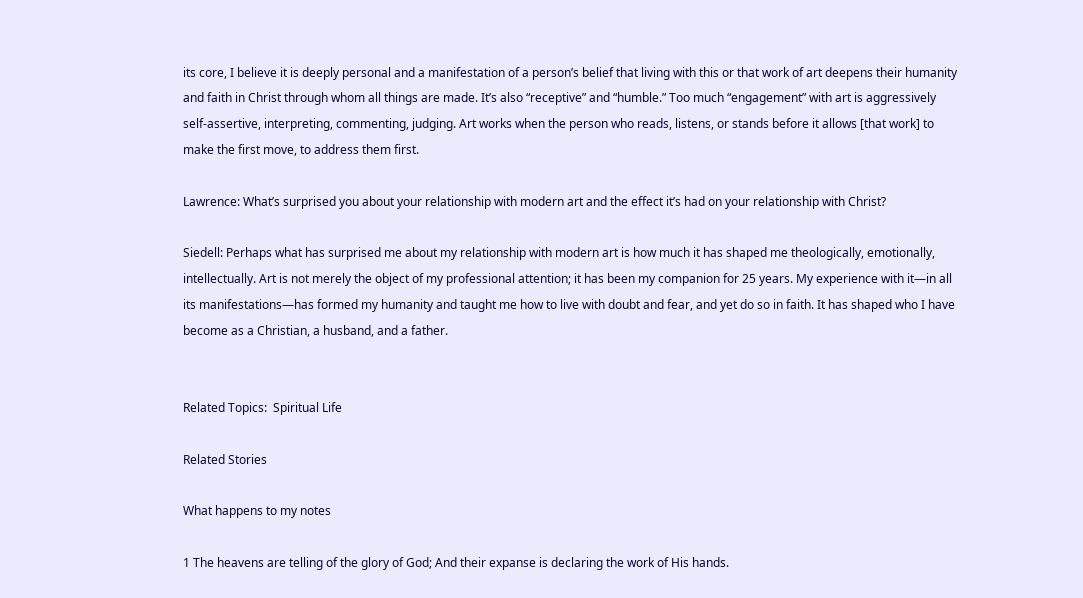its core, I believe it is deeply personal and a manifestation of a person’s belief that living with this or that work of art deepens their humanity and faith in Christ through whom all things are made. It’s also “receptive” and “humble.” Too much “engagement” with art is aggressively self-assertive, interpreting, commenting, judging. Art works when the person who reads, listens, or stands before it allows [that work] to make the first move, to address them first.

Lawrence: What’s surprised you about your relationship with modern art and the effect it’s had on your relationship with Christ?

Siedell: Perhaps what has surprised me about my relationship with modern art is how much it has shaped me theologically, emotionally, intellectually. Art is not merely the object of my professional attention; it has been my companion for 25 years. My experience with it—in all its manifestations—has formed my humanity and taught me how to live with doubt and fear, and yet do so in faith. It has shaped who I have become as a Christian, a husband, and a father.


Related Topics:  Spiritual Life

Related Stories

What happens to my notes

1 The heavens are telling of the glory of God; And their expanse is declaring the work of His hands.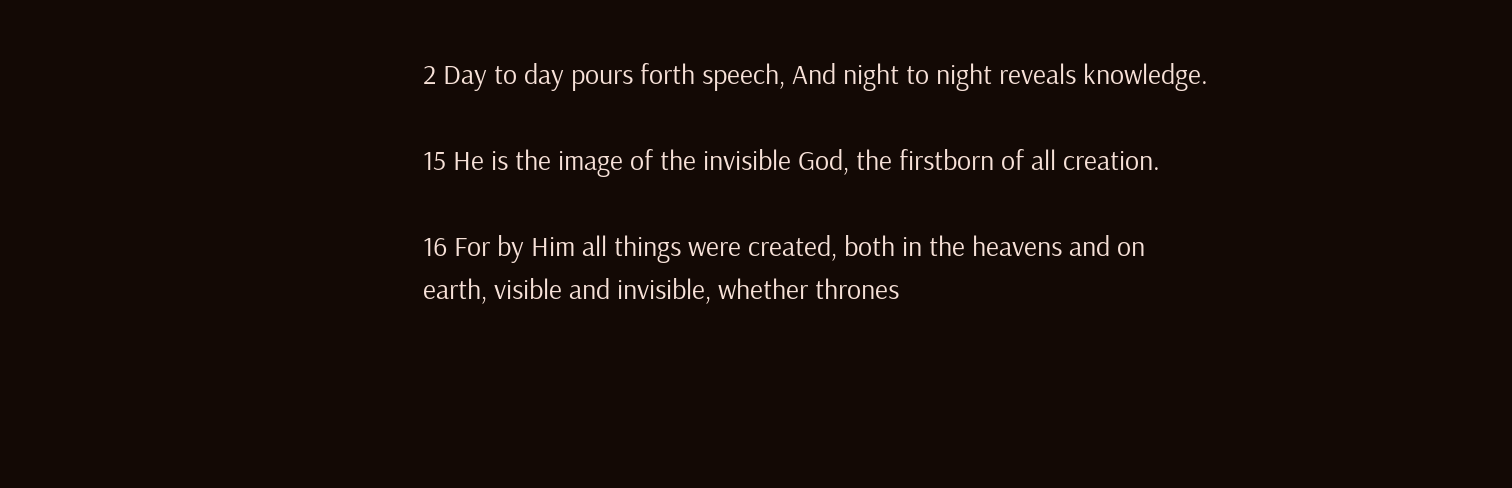2 Day to day pours forth speech, And night to night reveals knowledge.

15 He is the image of the invisible God, the firstborn of all creation.

16 For by Him all things were created, both in the heavens and on earth, visible and invisible, whether thrones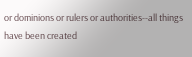or dominions or rulers or authorities--all things have been created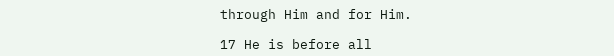through Him and for Him.

17 He is before all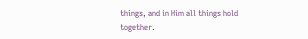things, and in Him all things hold together.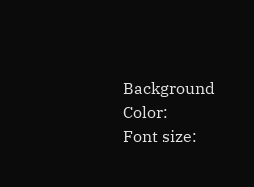Background Color:
Font size: